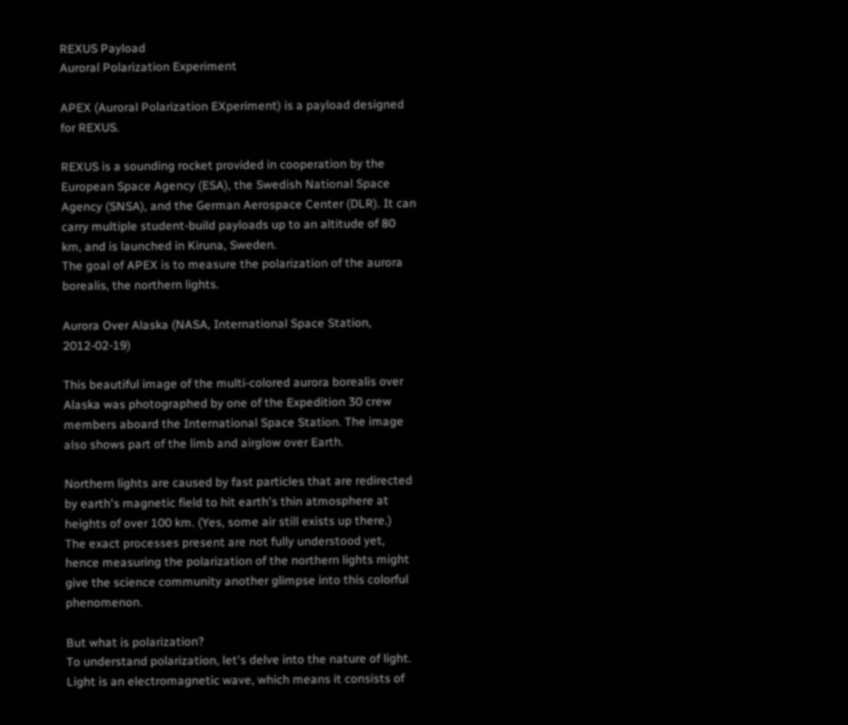REXUS Payload
Auroral Polarization Experiment

APEX (Auroral Polarization EXperiment) is a payload designed for REXUS.

REXUS is a sounding rocket provided in cooperation by the European Space Agency (ESA), the Swedish National Space Agency (SNSA), and the German Aerospace Center (DLR). It can carry multiple student-build payloads up to an altitude of 80 km, and is launched in Kiruna, Sweden.
The goal of APEX is to measure the polarization of the aurora borealis, the northern lights.

Aurora Over Alaska (NASA, International Space Station, 2012-02-19)

This beautiful image of the multi-colored aurora borealis over Alaska was photographed by one of the Expedition 30 crew members aboard the International Space Station. The image also shows part of the limb and airglow over Earth.

Northern lights are caused by fast particles that are redirected by earth's magnetic field to hit earth's thin atmosphere at heights of over 100 km. (Yes, some air still exists up there.)
The exact processes present are not fully understood yet, hence measuring the polarization of the northern lights might give the science community another glimpse into this colorful phenomenon.

But what is polarization?
To understand polarization, let's delve into the nature of light. Light is an electromagnetic wave, which means it consists of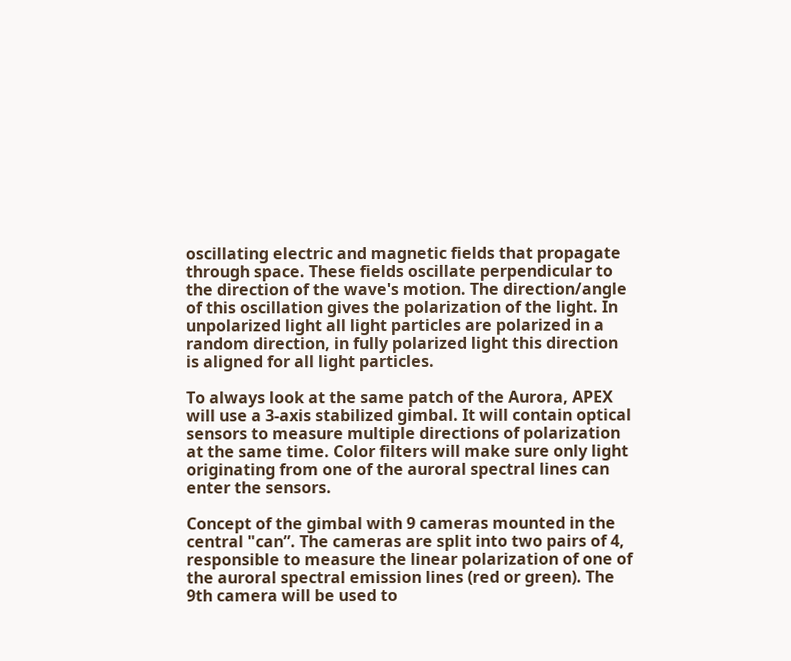oscillating electric and magnetic fields that propagate through space. These fields oscillate perpendicular to the direction of the wave's motion. The direction/angle of this oscillation gives the polarization of the light. In unpolarized light all light particles are polarized in a random direction, in fully polarized light this direction is aligned for all light particles.

To always look at the same patch of the Aurora, APEX will use a 3-axis stabilized gimbal. It will contain optical sensors to measure multiple directions of polarization at the same time. Color filters will make sure only light originating from one of the auroral spectral lines can enter the sensors.

Concept of the gimbal with 9 cameras mounted in the central "can”. The cameras are split into two pairs of 4, responsible to measure the linear polarization of one of the auroral spectral emission lines (red or green). The 9th camera will be used to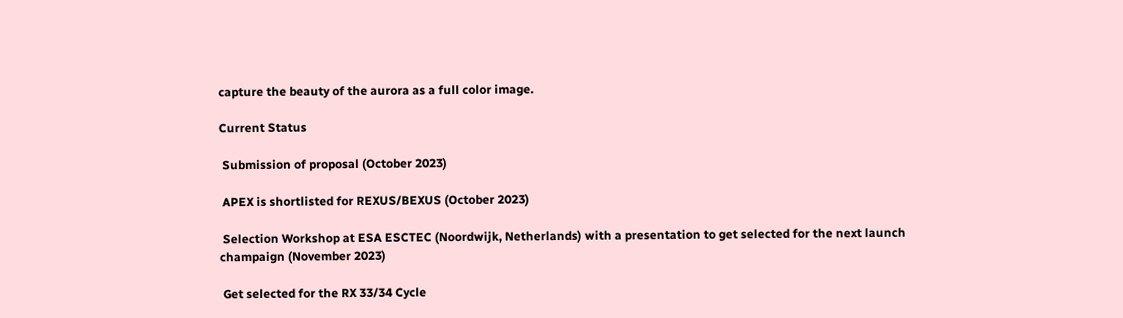capture the beauty of the aurora as a full color image.

Current Status

 Submission of proposal (October 2023)

 APEX is shortlisted for REXUS/BEXUS (October 2023)

 Selection Workshop at ESA ESCTEC (Noordwijk, Netherlands) with a presentation to get selected for the next launch champaign (November 2023)

 Get selected for the RX 33/34 Cycle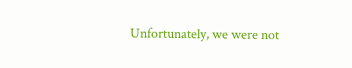Unfortunately, we were not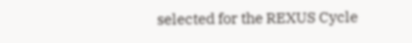selected for the REXUS Cycle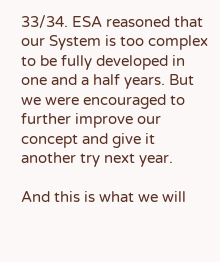33/34. ESA reasoned that our System is too complex to be fully developed in one and a half years. But we were encouraged to further improve our concept and give it another try next year.

And this is what we will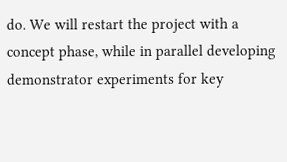do. We will restart the project with a concept phase, while in parallel developing demonstrator experiments for key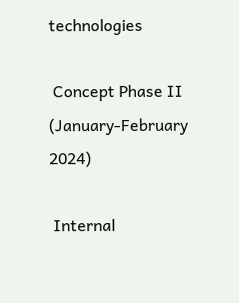technologies

 Concept Phase II (January-February 2024)

 Internal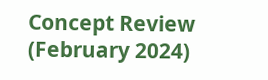Concept Review (February 2024)